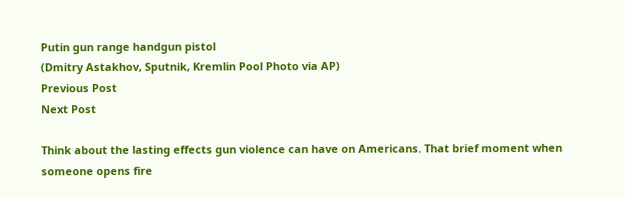Putin gun range handgun pistol
(Dmitry Astakhov, Sputnik, Kremlin Pool Photo via AP)
Previous Post
Next Post

Think about the lasting effects gun violence can have on Americans. That brief moment when someone opens fire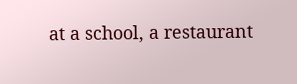at a school, a restaurant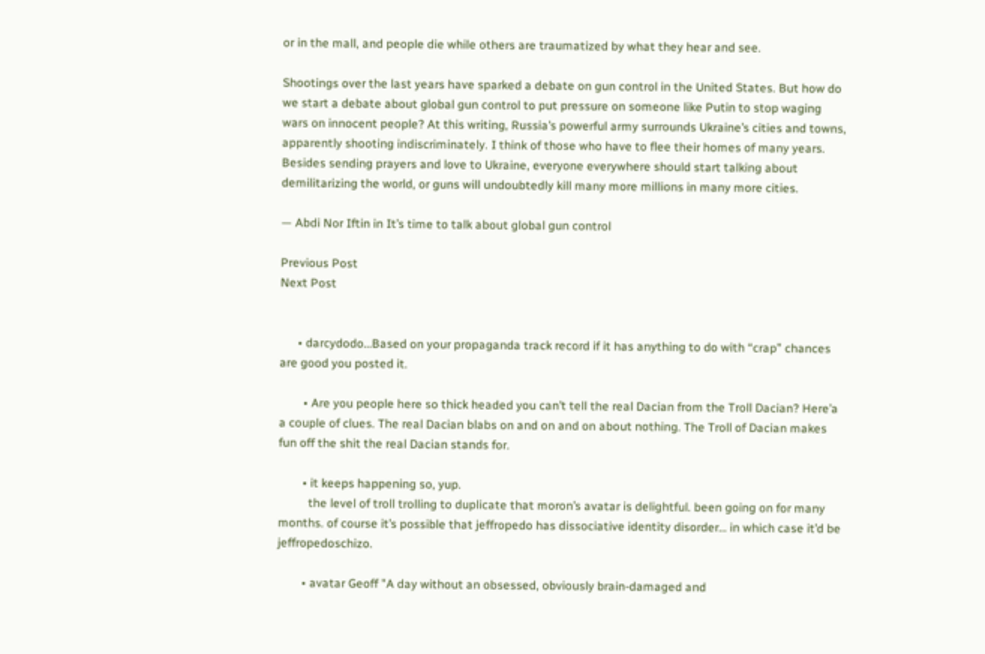or in the mall, and people die while others are traumatized by what they hear and see.

Shootings over the last years have sparked a debate on gun control in the United States. But how do we start a debate about global gun control to put pressure on someone like Putin to stop waging wars on innocent people? At this writing, Russia’s powerful army surrounds Ukraine’s cities and towns, apparently shooting indiscriminately. I think of those who have to flee their homes of many years. Besides sending prayers and love to Ukraine, everyone everywhere should start talking about demilitarizing the world, or guns will undoubtedly kill many more millions in many more cities.

— Abdi Nor Iftin in It’s time to talk about global gun control

Previous Post
Next Post


      • darcydodo…Based on your propaganda track record if it has anything to do with “crap” chances are good you posted it.

        • Are you people here so thick headed you can’t tell the real Dacian from the Troll Dacian? Here’a a couple of clues. The real Dacian blabs on and on and on about nothing. The Troll of Dacian makes fun off the shit the real Dacian stands for.

        • it keeps happening so, yup.
          the level of troll trolling to duplicate that moron’s avatar is delightful. been going on for many months. of course it’s possible that jeffropedo has dissociative identity disorder… in which case it’d be jeffropedoschizo.

        • avatar Geoff "A day without an obsessed, obviously brain-damaged and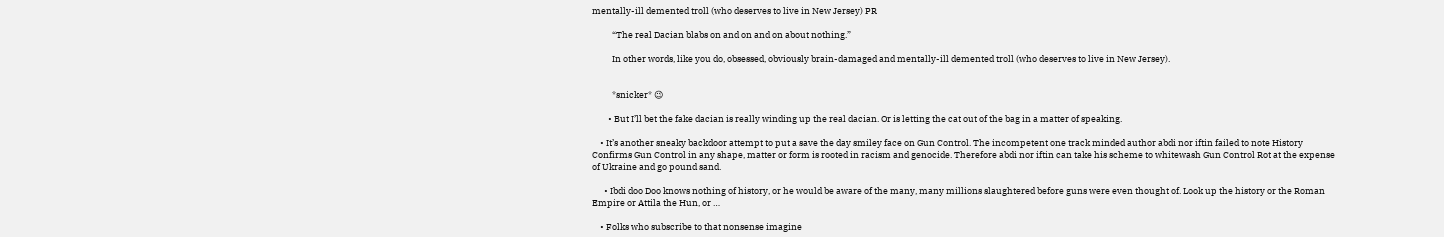mentally-ill demented troll (who deserves to live in New Jersey) PR

          “The real Dacian blabs on and on and on about nothing.”

          In other words, like you do, obsessed, obviously brain-damaged and mentally-ill demented troll (who deserves to live in New Jersey).


          *snicker* 😉

        • But I’ll bet the fake dacian is really winding up the real dacian. Or is letting the cat out of the bag in a matter of speaking.

    • It’s another sneaky backdoor attempt to put a save the day smiley face on Gun Control. The incompetent one track minded author abdi nor iftin failed to note History Confirms Gun Control in any shape, matter or form is rooted in racism and genocide. Therefore abdi nor iftin can take his scheme to whitewash Gun Control Rot at the expense of Ukraine and go pound sand.

      • Ibdi doo Doo knows nothing of history, or he would be aware of the many, many millions slaughtered before guns were even thought of. Look up the history or the Roman Empire or Attila the Hun, or …

    • Folks who subscribe to that nonsense imagine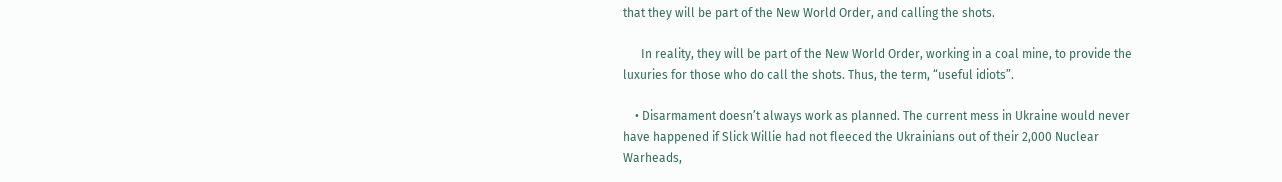that they will be part of the New World Order, and calling the shots.

      In reality, they will be part of the New World Order, working in a coal mine, to provide the luxuries for those who do call the shots. Thus, the term, “useful idiots”.

    • Disarmament doesn’t always work as planned. The current mess in Ukraine would never have happened if Slick Willie had not fleeced the Ukrainians out of their 2,000 Nuclear Warheads,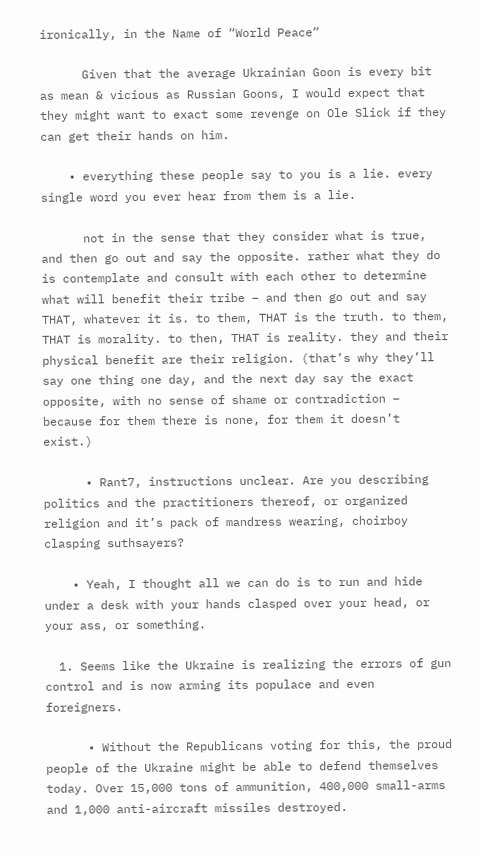ironically, in the Name of “World Peace”

      Given that the average Ukrainian Goon is every bit as mean & vicious as Russian Goons, I would expect that they might want to exact some revenge on Ole Slick if they can get their hands on him.

    • everything these people say to you is a lie. every single word you ever hear from them is a lie.

      not in the sense that they consider what is true, and then go out and say the opposite. rather what they do is contemplate and consult with each other to determine what will benefit their tribe – and then go out and say THAT, whatever it is. to them, THAT is the truth. to them, THAT is morality. to then, THAT is reality. they and their physical benefit are their religion. (that’s why they’ll say one thing one day, and the next day say the exact opposite, with no sense of shame or contradiction – because for them there is none, for them it doesn’t exist.)

      • Rant7, instructions unclear. Are you describing politics and the practitioners thereof, or organized religion and it’s pack of mandress wearing, choirboy clasping suthsayers?

    • Yeah, I thought all we can do is to run and hide under a desk with your hands clasped over your head, or your ass, or something.

  1. Seems like the Ukraine is realizing the errors of gun control and is now arming its populace and even foreigners.

      • Without the Republicans voting for this, the proud people of the Ukraine might be able to defend themselves today. Over 15,000 tons of ammunition, 400,000 small-arms and 1,000 anti-aircraft missiles destroyed.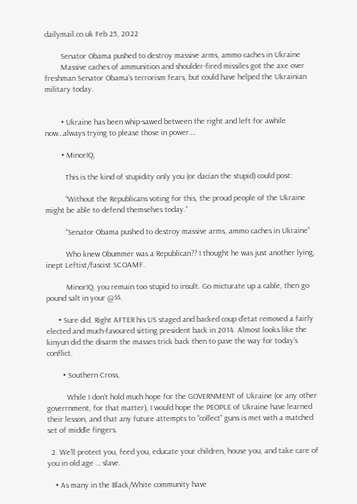dailymail.co.uk Feb 25, 2022

        Senator Obama pushed to destroy massive arms, ammo caches in Ukraine
        Massive caches of ammunition and shoulder-fired missiles got the axe over freshman Senator Obama’s terrorism fears, but could have helped the Ukrainian military today.


        • Ukraine has been whip-sawed between the right and left for awhile now…always trying to please those in power….

        • MinorIQ,

          This is the kind of stupidity only you (or dacian the stupid) could post:

          “Without the Republicans voting for this, the proud people of the Ukraine might be able to defend themselves today.”

          “Senator Obama pushed to destroy massive arms, ammo caches in Ukraine”

          Who knew Obummer was a Republican?? I thought he was just another lying, inept Leftist/fascist SCOAMF.

          MinorIQ, you remain too stupid to insult. Go micturate up a cable, then go pound salt in your @$$.

      • Sure did. Right AFTER his US staged and backed coup d’etat removed a fairly elected and much-favoured sitting president back in 2014. Almost looks like the kinyun did the disarm the masses trick back then to pave the way for today’s conflict.

        • Southern Cross,

          While I don’t hold much hope for the GOVERNMENT of Ukraine (or any other goverrnment, for that matter), I would hope the PEOPLE of Ukraine have learned their lesson, and that any future attempts to “collect” guns is met with a matched set of middle fingers.

  2. We’ll protect you, feed you, educate your children, house you, and take care of you in old age … slave.

    • As many in the Black/White community have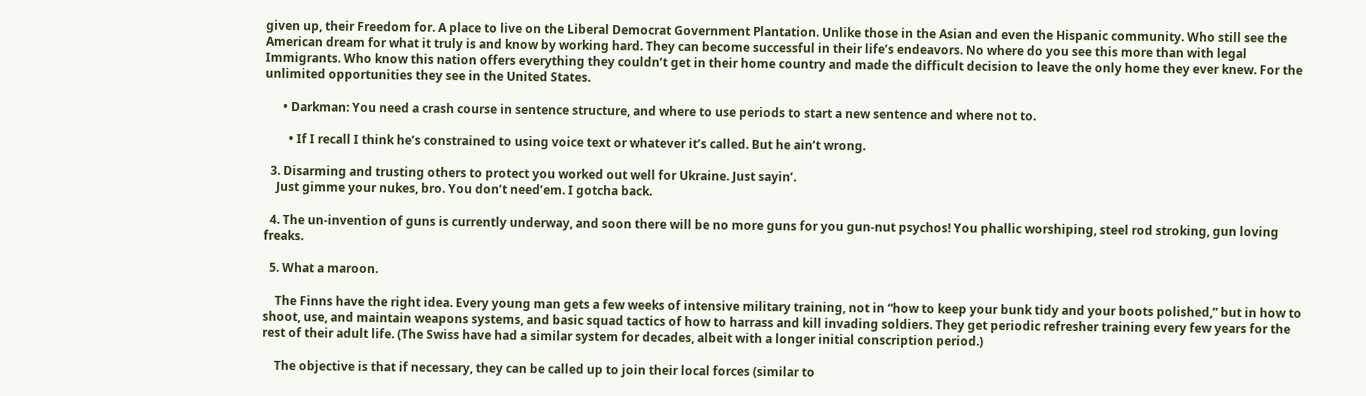given up, their Freedom for. A place to live on the Liberal Democrat Government Plantation. Unlike those in the Asian and even the Hispanic community. Who still see the American dream for what it truly is and know by working hard. They can become successful in their life’s endeavors. No where do you see this more than with legal Immigrants. Who know this nation offers everything they couldn’t get in their home country and made the difficult decision to leave the only home they ever knew. For the unlimited opportunities they see in the United States.

      • Darkman: You need a crash course in sentence structure, and where to use periods to start a new sentence and where not to.

        • If I recall I think he’s constrained to using voice text or whatever it’s called. But he ain’t wrong.

  3. Disarming and trusting others to protect you worked out well for Ukraine. Just sayin’.
    Just gimme your nukes, bro. You don’t need’em. I gotcha back.

  4. The un-invention of guns is currently underway, and soon there will be no more guns for you gun-nut psychos! You phallic worshiping, steel rod stroking, gun loving freaks.

  5. What a maroon.

    The Finns have the right idea. Every young man gets a few weeks of intensive military training, not in “how to keep your bunk tidy and your boots polished,” but in how to shoot, use, and maintain weapons systems, and basic squad tactics of how to harrass and kill invading soldiers. They get periodic refresher training every few years for the rest of their adult life. (The Swiss have had a similar system for decades, albeit with a longer initial conscription period.)

    The objective is that if necessary, they can be called up to join their local forces (similar to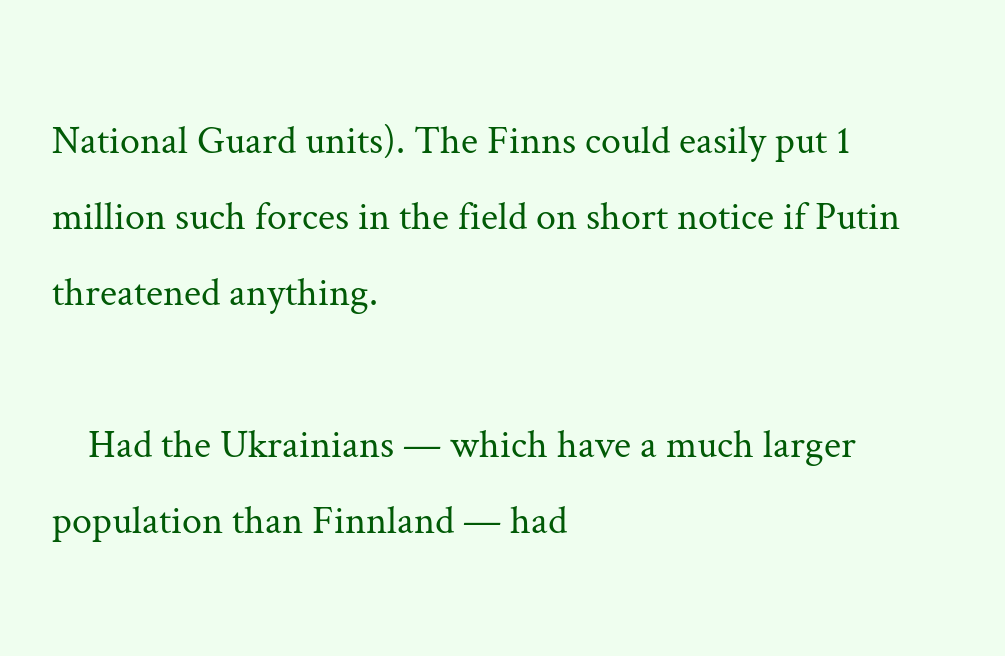National Guard units). The Finns could easily put 1 million such forces in the field on short notice if Putin threatened anything.

    Had the Ukrainians — which have a much larger population than Finnland — had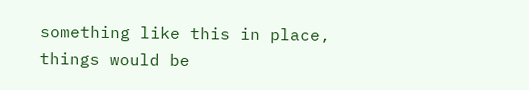something like this in place, things would be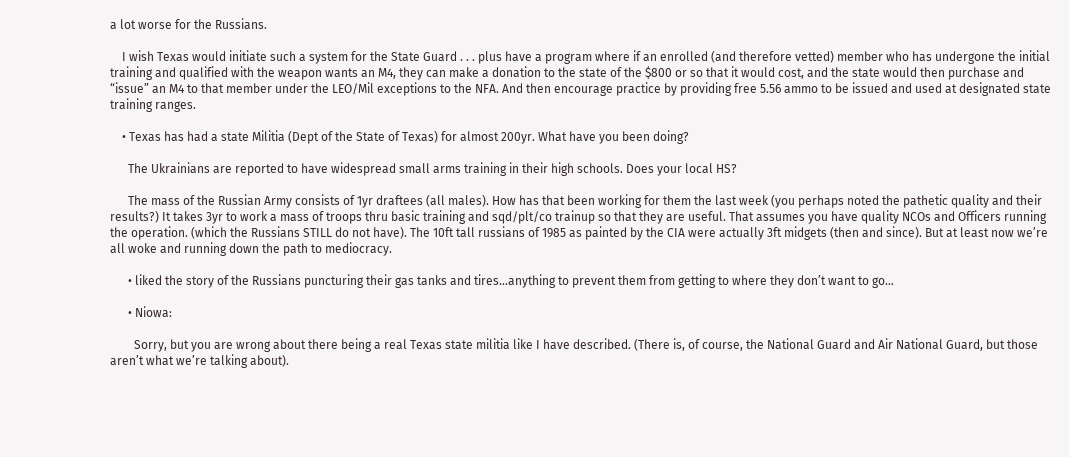a lot worse for the Russians.

    I wish Texas would initiate such a system for the State Guard . . . plus have a program where if an enrolled (and therefore vetted) member who has undergone the initial training and qualified with the weapon wants an M4, they can make a donation to the state of the $800 or so that it would cost, and the state would then purchase and “issue” an M4 to that member under the LEO/Mil exceptions to the NFA. And then encourage practice by providing free 5.56 ammo to be issued and used at designated state training ranges.

    • Texas has had a state Militia (Dept of the State of Texas) for almost 200yr. What have you been doing?

      The Ukrainians are reported to have widespread small arms training in their high schools. Does your local HS?

      The mass of the Russian Army consists of 1yr draftees (all males). How has that been working for them the last week (you perhaps noted the pathetic quality and their results?) It takes 3yr to work a mass of troops thru basic training and sqd/plt/co trainup so that they are useful. That assumes you have quality NCOs and Officers running the operation. (which the Russians STILL do not have). The 10ft tall russians of 1985 as painted by the CIA were actually 3ft midgets (then and since). But at least now we’re all woke and running down the path to mediocracy.

      • liked the story of the Russians puncturing their gas tanks and tires…anything to prevent them from getting to where they don’t want to go…

      • Niowa:

        Sorry, but you are wrong about there being a real Texas state militia like I have described. (There is, of course, the National Guard and Air National Guard, but those aren’t what we’re talking about).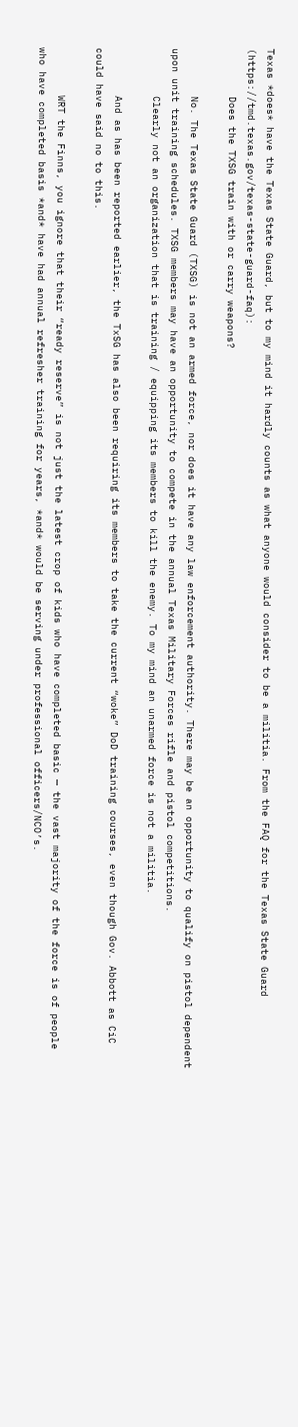Texas *does* have the Texas State Guard, but to my mind it hardly counts as what anyone would consider to be a militia. From the FAQ for the Texas State Guard (https://tmd.texas.gov/texas-state-guard-faq):
        Does the TXSG train with or carry weapons?

        No. The Texas State Guard (TXSG) is not an armed force, nor does it have any law enforcement authority. There may be an opportunity to qualify on pistol dependent upon unit training schedules. TXSG members may have an opportunity to compete in the annual Texas Military Forces rifle and pistol competitions.
        Clearly not an organization that is training / equipping its members to kill the enemy. To my mind an unarmed force is not a militia.

        And as has been reported earlier, the TxSG has also been requiring its members to take the current “woke” DoD training courses, even though Gov. Abbott as CiC could have said no to this.

        WRT the Finns, you ignore that their “ready reserve” is not just the latest crop of kids who have completed basic — the vast majority of the force is of people who have completed basis *and* have had annual refresher training for years, *and* would be serving under professional officers/NCO’s.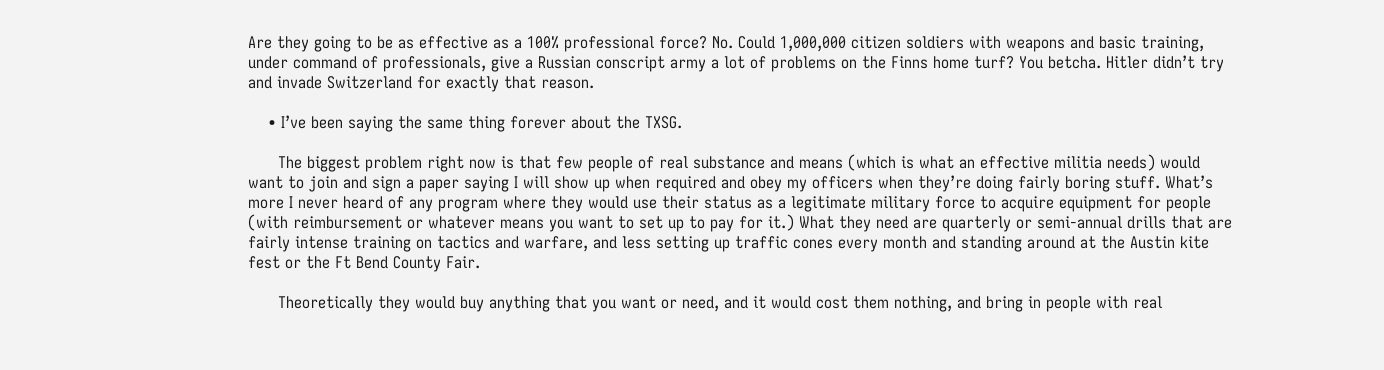Are they going to be as effective as a 100% professional force? No. Could 1,000,000 citizen soldiers with weapons and basic training, under command of professionals, give a Russian conscript army a lot of problems on the Finns home turf? You betcha. Hitler didn’t try and invade Switzerland for exactly that reason.

    • I’ve been saying the same thing forever about the TXSG.

      The biggest problem right now is that few people of real substance and means (which is what an effective militia needs) would want to join and sign a paper saying I will show up when required and obey my officers when they’re doing fairly boring stuff. What’s more I never heard of any program where they would use their status as a legitimate military force to acquire equipment for people (with reimbursement or whatever means you want to set up to pay for it.) What they need are quarterly or semi-annual drills that are fairly intense training on tactics and warfare, and less setting up traffic cones every month and standing around at the Austin kite fest or the Ft Bend County Fair.

      Theoretically they would buy anything that you want or need, and it would cost them nothing, and bring in people with real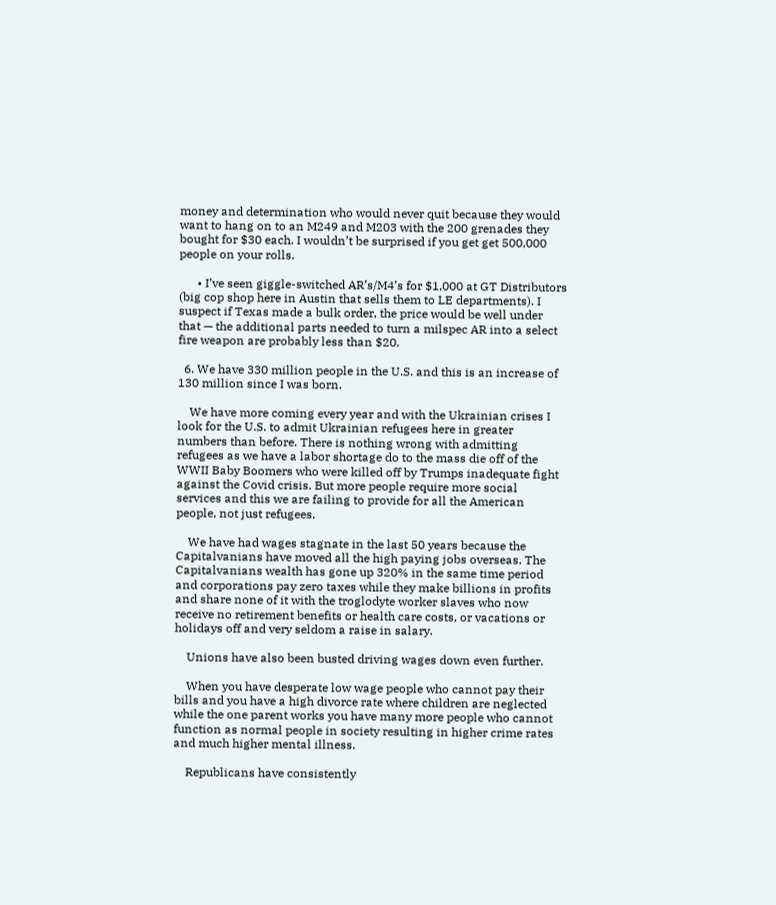money and determination who would never quit because they would want to hang on to an M249 and M203 with the 200 grenades they bought for $30 each. I wouldn’t be surprised if you get get 500,000 people on your rolls.

      • I’ve seen giggle-switched AR’s/M4’s for $1,000 at GT Distributors (big cop shop here in Austin that sells them to LE departments). I suspect if Texas made a bulk order, the price would be well under that — the additional parts needed to turn a milspec AR into a select fire weapon are probably less than $20.

  6. We have 330 million people in the U.S. and this is an increase of 130 million since I was born.

    We have more coming every year and with the Ukrainian crises I look for the U.S. to admit Ukrainian refugees here in greater numbers than before. There is nothing wrong with admitting refugees as we have a labor shortage do to the mass die off of the WWII Baby Boomers who were killed off by Trumps inadequate fight against the Covid crisis. But more people require more social services and this we are failing to provide for all the American people, not just refugees.

    We have had wages stagnate in the last 50 years because the Capitalvanians have moved all the high paying jobs overseas. The Capitalvanians wealth has gone up 320% in the same time period and corporations pay zero taxes while they make billions in profits and share none of it with the troglodyte worker slaves who now receive no retirement benefits or health care costs, or vacations or holidays off and very seldom a raise in salary.

    Unions have also been busted driving wages down even further.

    When you have desperate low wage people who cannot pay their bills and you have a high divorce rate where children are neglected while the one parent works you have many more people who cannot function as normal people in society resulting in higher crime rates and much higher mental illness.

    Republicans have consistently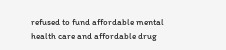refused to fund affordable mental health care and affordable drug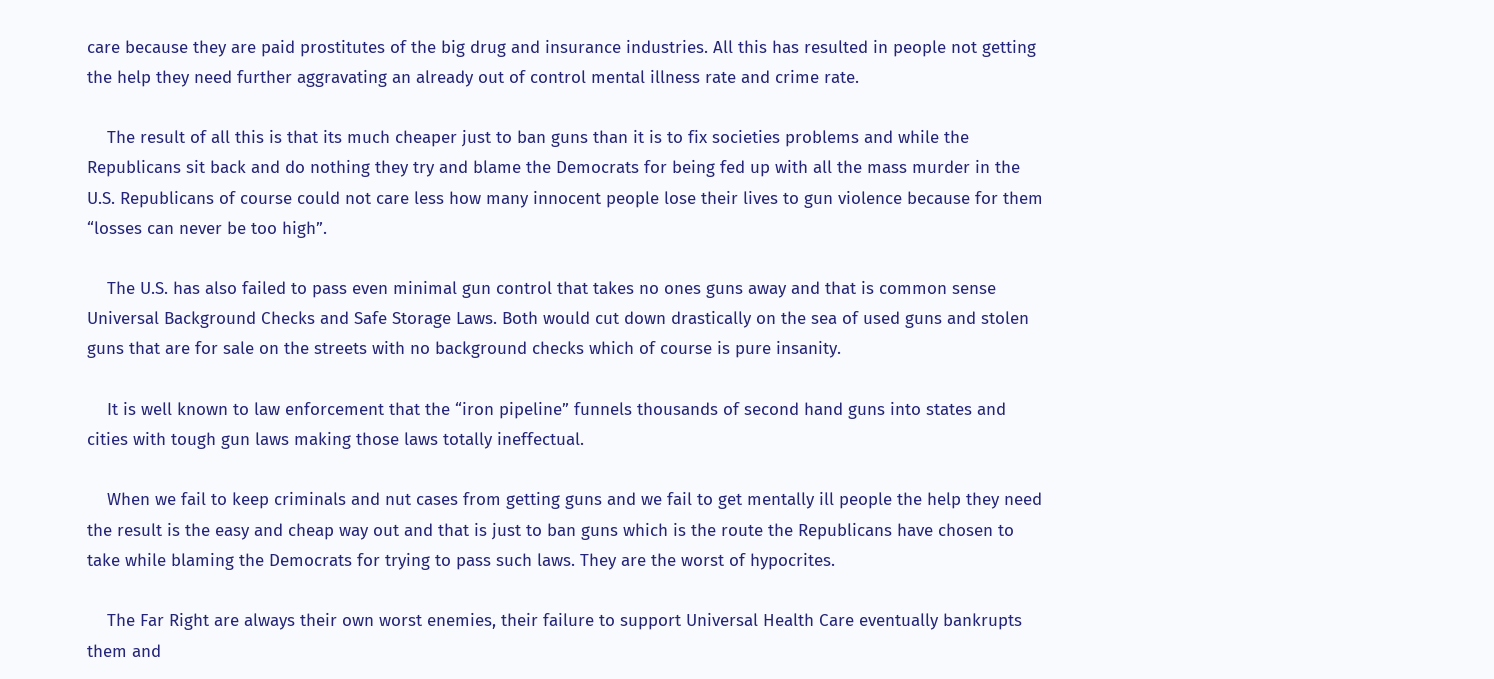care because they are paid prostitutes of the big drug and insurance industries. All this has resulted in people not getting the help they need further aggravating an already out of control mental illness rate and crime rate.

    The result of all this is that its much cheaper just to ban guns than it is to fix societies problems and while the Republicans sit back and do nothing they try and blame the Democrats for being fed up with all the mass murder in the U.S. Republicans of course could not care less how many innocent people lose their lives to gun violence because for them “losses can never be too high”.

    The U.S. has also failed to pass even minimal gun control that takes no ones guns away and that is common sense Universal Background Checks and Safe Storage Laws. Both would cut down drastically on the sea of used guns and stolen guns that are for sale on the streets with no background checks which of course is pure insanity.

    It is well known to law enforcement that the “iron pipeline” funnels thousands of second hand guns into states and cities with tough gun laws making those laws totally ineffectual.

    When we fail to keep criminals and nut cases from getting guns and we fail to get mentally ill people the help they need the result is the easy and cheap way out and that is just to ban guns which is the route the Republicans have chosen to take while blaming the Democrats for trying to pass such laws. They are the worst of hypocrites.

    The Far Right are always their own worst enemies, their failure to support Universal Health Care eventually bankrupts them and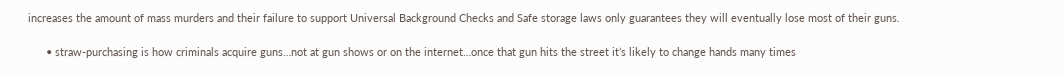increases the amount of mass murders and their failure to support Universal Background Checks and Safe storage laws only guarantees they will eventually lose most of their guns.

      • straw-purchasing is how criminals acquire guns…not at gun shows or on the internet…once that gun hits the street it’s likely to change hands many times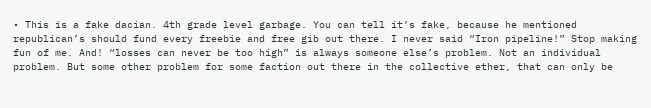• This is a fake dacian. 4th grade level garbage. You can tell it’s fake, because he mentioned republican’s should fund every freebie and free gib out there. I never said “Iron pipeline!” Stop making fun of me. And! “losses can never be too high” is always someone else’s problem. Not an individual problem. But some other problem for some faction out there in the collective ether, that can only be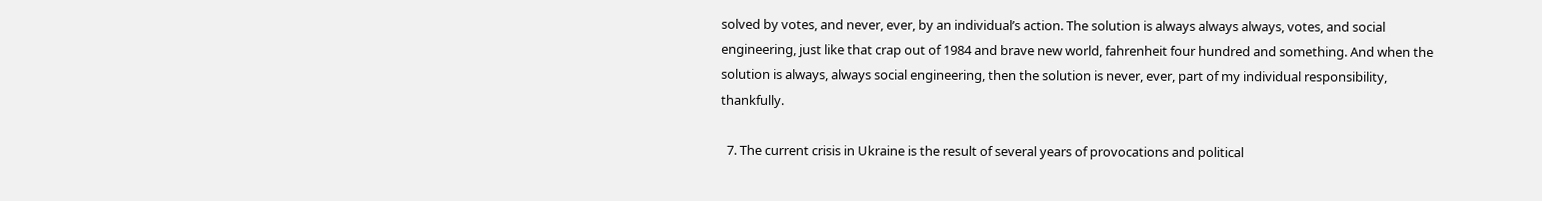solved by votes, and never, ever, by an individual’s action. The solution is always always always, votes, and social engineering, just like that crap out of 1984 and brave new world, fahrenheit four hundred and something. And when the solution is always, always social engineering, then the solution is never, ever, part of my individual responsibility, thankfully.

  7. The current crisis in Ukraine is the result of several years of provocations and political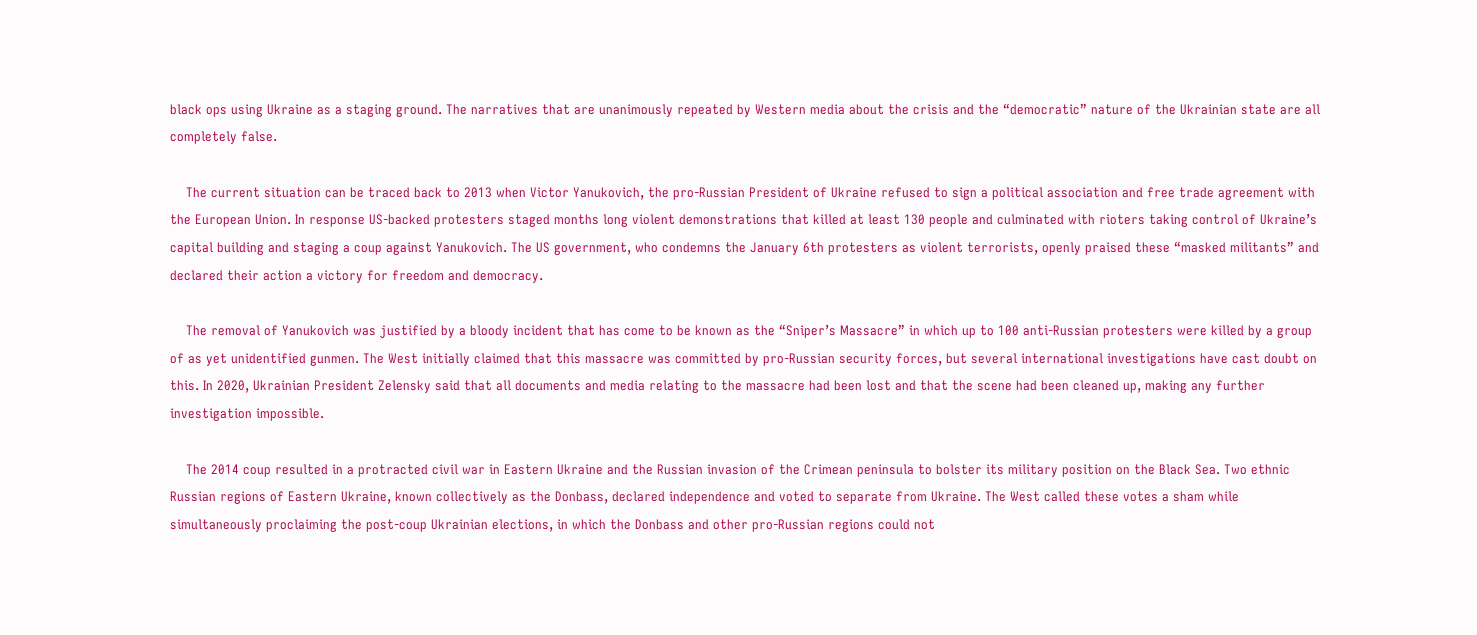black ops using Ukraine as a staging ground. The narratives that are unanimously repeated by Western media about the crisis and the “democratic” nature of the Ukrainian state are all completely false.

    The current situation can be traced back to 2013 when Victor Yanukovich, the pro-Russian President of Ukraine refused to sign a political association and free trade agreement with the European Union. In response US-backed protesters staged months long violent demonstrations that killed at least 130 people and culminated with rioters taking control of Ukraine’s capital building and staging a coup against Yanukovich. The US government, who condemns the January 6th protesters as violent terrorists, openly praised these “masked militants” and declared their action a victory for freedom and democracy.

    The removal of Yanukovich was justified by a bloody incident that has come to be known as the “Sniper’s Massacre” in which up to 100 anti-Russian protesters were killed by a group of as yet unidentified gunmen. The West initially claimed that this massacre was committed by pro-Russian security forces, but several international investigations have cast doubt on this. In 2020, Ukrainian President Zelensky said that all documents and media relating to the massacre had been lost and that the scene had been cleaned up, making any further investigation impossible.

    The 2014 coup resulted in a protracted civil war in Eastern Ukraine and the Russian invasion of the Crimean peninsula to bolster its military position on the Black Sea. Two ethnic Russian regions of Eastern Ukraine, known collectively as the Donbass, declared independence and voted to separate from Ukraine. The West called these votes a sham while simultaneously proclaiming the post-coup Ukrainian elections, in which the Donbass and other pro-Russian regions could not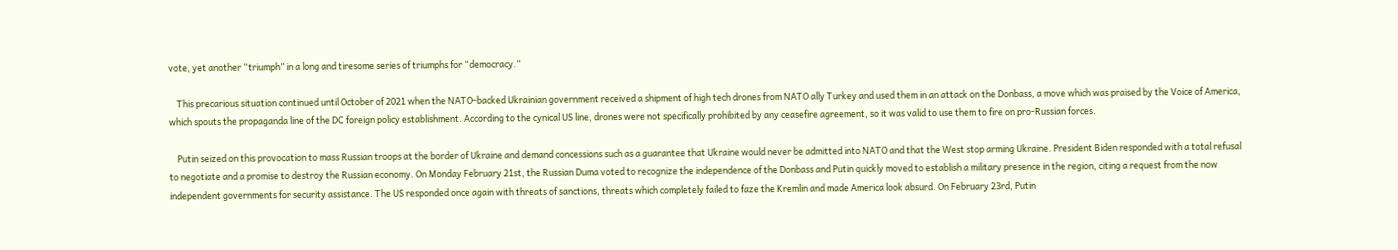vote, yet another “triumph” in a long and tiresome series of triumphs for “democracy.”

    This precarious situation continued until October of 2021 when the NATO-backed Ukrainian government received a shipment of high tech drones from NATO ally Turkey and used them in an attack on the Donbass, a move which was praised by the Voice of America, which spouts the propaganda line of the DC foreign policy establishment. According to the cynical US line, drones were not specifically prohibited by any ceasefire agreement, so it was valid to use them to fire on pro-Russian forces.

    Putin seized on this provocation to mass Russian troops at the border of Ukraine and demand concessions such as a guarantee that Ukraine would never be admitted into NATO and that the West stop arming Ukraine. President Biden responded with a total refusal to negotiate and a promise to destroy the Russian economy. On Monday February 21st, the Russian Duma voted to recognize the independence of the Donbass and Putin quickly moved to establish a military presence in the region, citing a request from the now independent governments for security assistance. The US responded once again with threats of sanctions, threats which completely failed to faze the Kremlin and made America look absurd. On February 23rd, Putin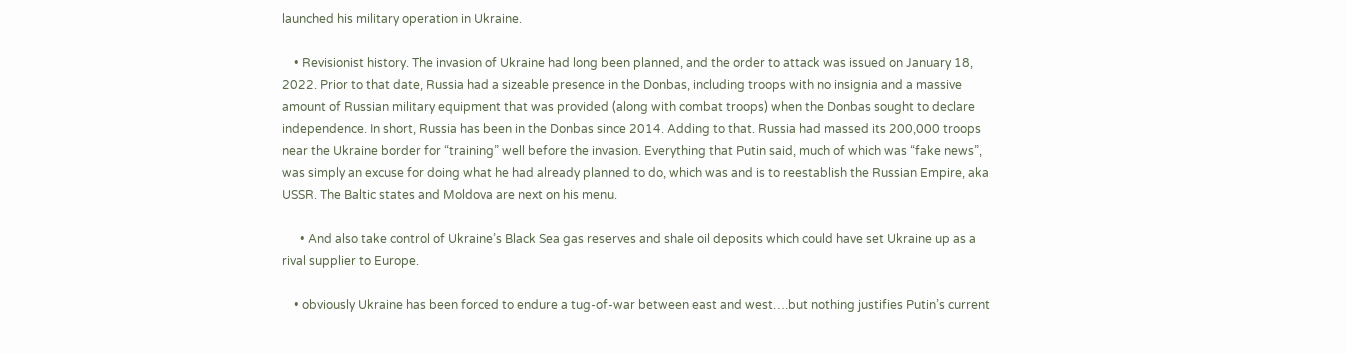launched his military operation in Ukraine.

    • Revisionist history. The invasion of Ukraine had long been planned, and the order to attack was issued on January 18, 2022. Prior to that date, Russia had a sizeable presence in the Donbas, including troops with no insignia and a massive amount of Russian military equipment that was provided (along with combat troops) when the Donbas sought to declare independence. In short, Russia has been in the Donbas since 2014. Adding to that. Russia had massed its 200,000 troops near the Ukraine border for “training” well before the invasion. Everything that Putin said, much of which was “fake news”, was simply an excuse for doing what he had already planned to do, which was and is to reestablish the Russian Empire, aka USSR. The Baltic states and Moldova are next on his menu.

      • And also take control of Ukraine’s Black Sea gas reserves and shale oil deposits which could have set Ukraine up as a rival supplier to Europe.

    • obviously Ukraine has been forced to endure a tug-of-war between east and west….but nothing justifies Putin’s current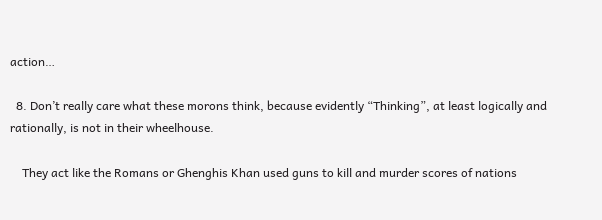action…

  8. Don’t really care what these morons think, because evidently “Thinking”, at least logically and rationally, is not in their wheelhouse.

    They act like the Romans or Ghenghis Khan used guns to kill and murder scores of nations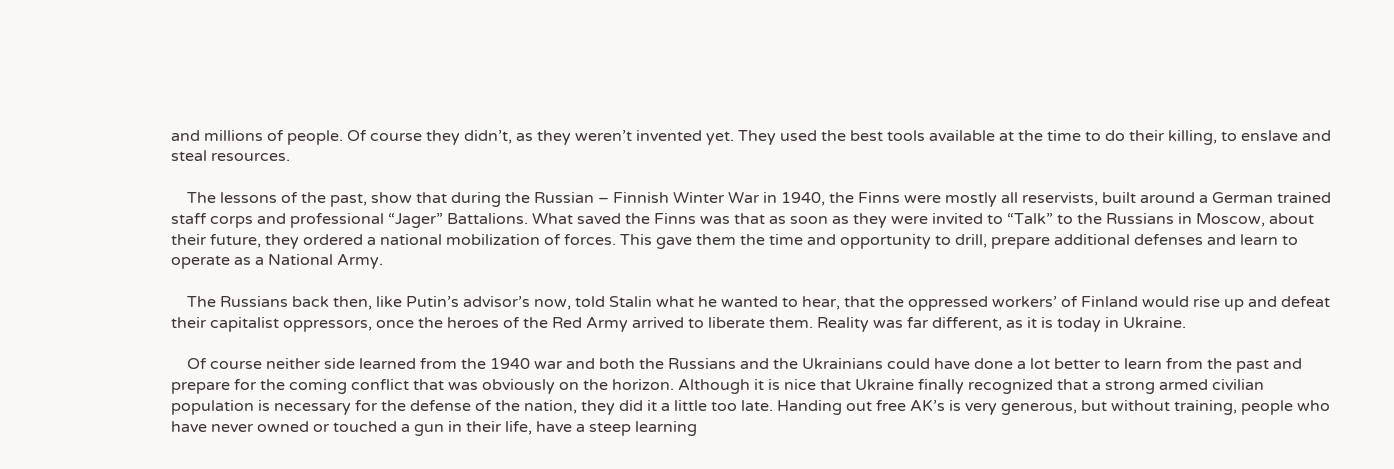and millions of people. Of course they didn’t, as they weren’t invented yet. They used the best tools available at the time to do their killing, to enslave and steal resources.

    The lessons of the past, show that during the Russian – Finnish Winter War in 1940, the Finns were mostly all reservists, built around a German trained staff corps and professional “Jager” Battalions. What saved the Finns was that as soon as they were invited to “Talk” to the Russians in Moscow, about their future, they ordered a national mobilization of forces. This gave them the time and opportunity to drill, prepare additional defenses and learn to operate as a National Army.

    The Russians back then, like Putin’s advisor’s now, told Stalin what he wanted to hear, that the oppressed workers’ of Finland would rise up and defeat their capitalist oppressors, once the heroes of the Red Army arrived to liberate them. Reality was far different, as it is today in Ukraine.

    Of course neither side learned from the 1940 war and both the Russians and the Ukrainians could have done a lot better to learn from the past and prepare for the coming conflict that was obviously on the horizon. Although it is nice that Ukraine finally recognized that a strong armed civilian population is necessary for the defense of the nation, they did it a little too late. Handing out free AK’s is very generous, but without training, people who have never owned or touched a gun in their life, have a steep learning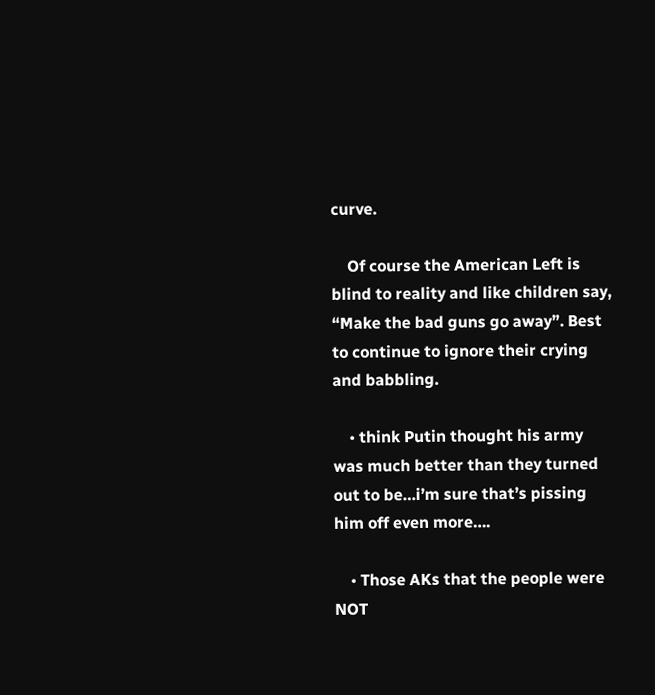curve.

    Of course the American Left is blind to reality and like children say, “Make the bad guns go away”. Best to continue to ignore their crying and babbling.

    • think Putin thought his army was much better than they turned out to be…i’m sure that’s pissing him off even more….

    • Those AKs that the people were NOT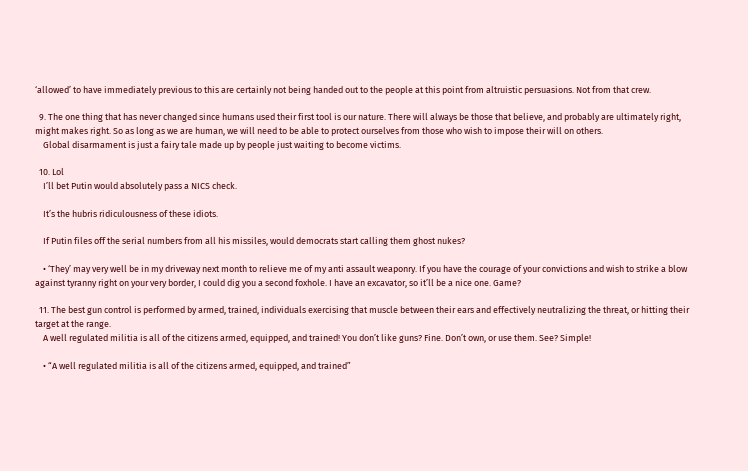‘allowed’ to have immediately previous to this are certainly not being handed out to the people at this point from altruistic persuasions. Not from that crew.

  9. The one thing that has never changed since humans used their first tool is our nature. There will always be those that believe, and probably are ultimately right, might makes right. So as long as we are human, we will need to be able to protect ourselves from those who wish to impose their will on others.
    Global disarmament is just a fairy tale made up by people just waiting to become victims.

  10. Lol
    I’ll bet Putin would absolutely pass a NICS check.

    It’s the hubris ridiculousness of these idiots.

    If Putin files off the serial numbers from all his missiles, would democrats start calling them ghost nukes?

    • ‘They’ may very well be in my driveway next month to relieve me of my anti assault weaponry. If you have the courage of your convictions and wish to strike a blow against tyranny right on your very border, I could dig you a second foxhole. I have an excavator, so it’ll be a nice one. Game?

  11. The best gun control is performed by armed, trained, individuals exercising that muscle between their ears and effectively neutralizing the threat, or hitting their target at the range.
    A well regulated militia is all of the citizens armed, equipped, and trained! You don’t like guns? Fine. Don’t own, or use them. See? Simple!

    • “A well regulated militia is all of the citizens armed, equipped, and trained”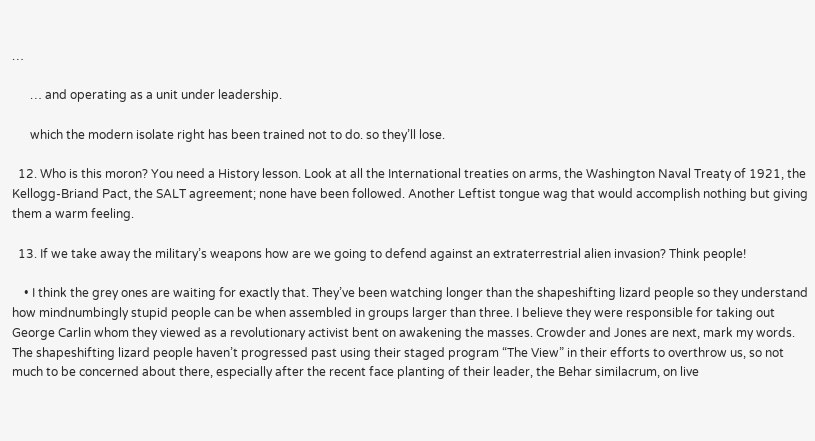…

      … and operating as a unit under leadership.

      which the modern isolate right has been trained not to do. so they’ll lose.

  12. Who is this moron? You need a History lesson. Look at all the International treaties on arms, the Washington Naval Treaty of 1921, the Kellogg-Briand Pact, the SALT agreement; none have been followed. Another Leftist tongue wag that would accomplish nothing but giving them a warm feeling.

  13. If we take away the military’s weapons how are we going to defend against an extraterrestrial alien invasion? Think people!

    • I think the grey ones are waiting for exactly that. They’ve been watching longer than the shapeshifting lizard people so they understand how mindnumbingly stupid people can be when assembled in groups larger than three. I believe they were responsible for taking out George Carlin whom they viewed as a revolutionary activist bent on awakening the masses. Crowder and Jones are next, mark my words. The shapeshifting lizard people haven’t progressed past using their staged program “The View” in their efforts to overthrow us, so not much to be concerned about there, especially after the recent face planting of their leader, the Behar similacrum, on live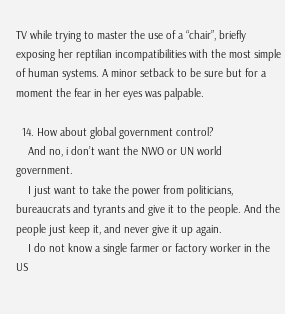TV while trying to master the use of a “chair”, briefly exposing her reptilian incompatibilities with the most simple of human systems. A minor setback to be sure but for a moment the fear in her eyes was palpable.

  14. How about global government control?
    And no, i don’t want the NWO or UN world government.
    I just want to take the power from politicians, bureaucrats and tyrants and give it to the people. And the people just keep it, and never give it up again.
    I do not know a single farmer or factory worker in the US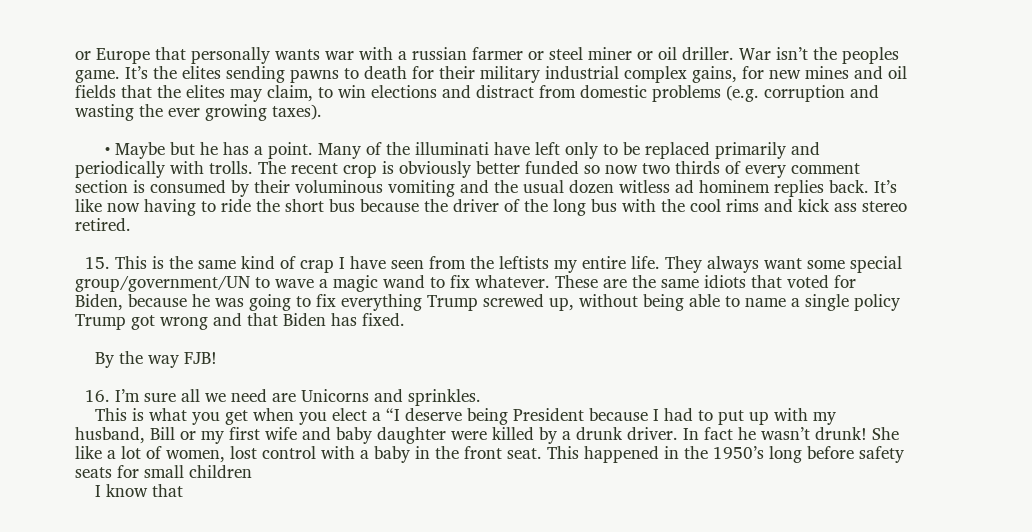or Europe that personally wants war with a russian farmer or steel miner or oil driller. War isn’t the peoples game. It’s the elites sending pawns to death for their military industrial complex gains, for new mines and oil fields that the elites may claim, to win elections and distract from domestic problems (e.g. corruption and wasting the ever growing taxes).

      • Maybe but he has a point. Many of the illuminati have left only to be replaced primarily and periodically with trolls. The recent crop is obviously better funded so now two thirds of every comment section is consumed by their voluminous vomiting and the usual dozen witless ad hominem replies back. It’s like now having to ride the short bus because the driver of the long bus with the cool rims and kick ass stereo retired.

  15. This is the same kind of crap I have seen from the leftists my entire life. They always want some special group/government/UN to wave a magic wand to fix whatever. These are the same idiots that voted for Biden, because he was going to fix everything Trump screwed up, without being able to name a single policy Trump got wrong and that Biden has fixed.

    By the way FJB!

  16. I’m sure all we need are Unicorns and sprinkles.
    This is what you get when you elect a “I deserve being President because I had to put up with my husband, Bill or my first wife and baby daughter were killed by a drunk driver. In fact he wasn’t drunk! She like a lot of women, lost control with a baby in the front seat. This happened in the 1950’s long before safety seats for small children
    I know that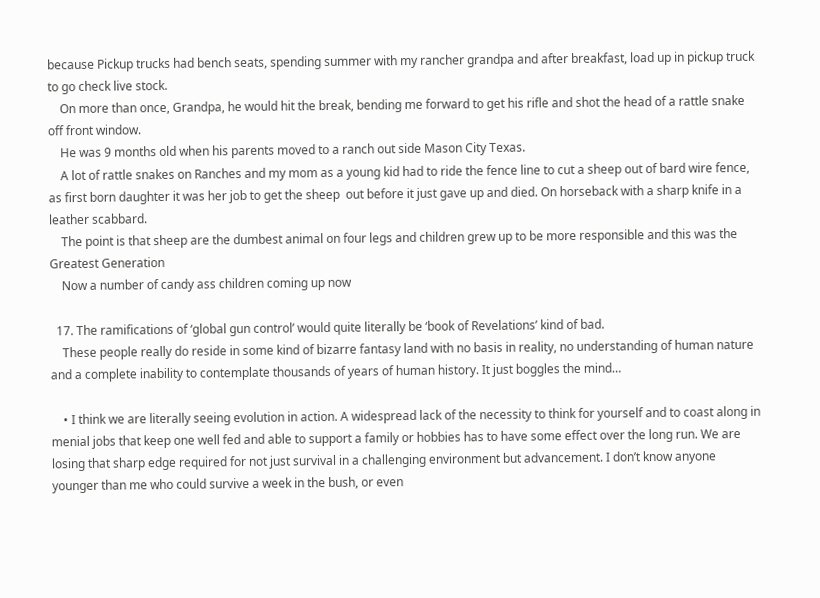because Pickup trucks had bench seats, spending summer with my rancher grandpa and after breakfast, load up in pickup truck to go check live stock.
    On more than once, Grandpa, he would hit the break, bending me forward to get his rifle and shot the head of a rattle snake off front window.
    He was 9 months old when his parents moved to a ranch out side Mason City Texas.
    A lot of rattle snakes on Ranches and my mom as a young kid had to ride the fence line to cut a sheep out of bard wire fence, as first born daughter it was her job to get the sheep  out before it just gave up and died. On horseback with a sharp knife in a leather scabbard.
    The point is that sheep are the dumbest animal on four legs and children grew up to be more responsible and this was the Greatest Generation
    Now a number of candy ass children coming up now

  17. The ramifications of ‘global gun control’ would quite literally be ‘book of Revelations’ kind of bad.
    These people really do reside in some kind of bizarre fantasy land with no basis in reality, no understanding of human nature and a complete inability to contemplate thousands of years of human history. It just boggles the mind…

    • I think we are literally seeing evolution in action. A widespread lack of the necessity to think for yourself and to coast along in menial jobs that keep one well fed and able to support a family or hobbies has to have some effect over the long run. We are losing that sharp edge required for not just survival in a challenging environment but advancement. I don’t know anyone younger than me who could survive a week in the bush, or even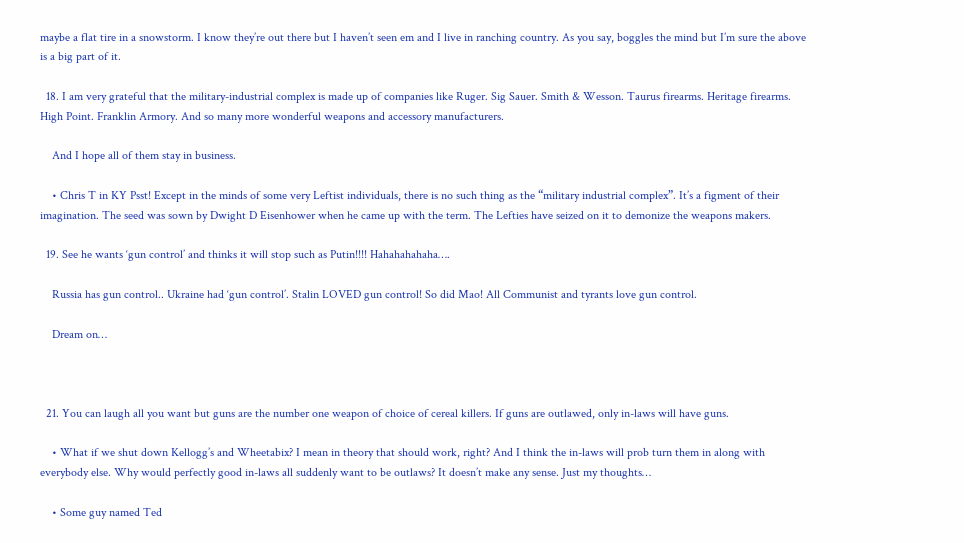maybe a flat tire in a snowstorm. I know they’re out there but I haven’t seen em and I live in ranching country. As you say, boggles the mind but I’m sure the above is a big part of it.

  18. I am very grateful that the military-industrial complex is made up of companies like Ruger. Sig Sauer. Smith & Wesson. Taurus firearms. Heritage firearms. High Point. Franklin Armory. And so many more wonderful weapons and accessory manufacturers.

    And I hope all of them stay in business.

    • Chris T in KY Psst! Except in the minds of some very Leftist individuals, there is no such thing as the “military industrial complex”. It’s a figment of their imagination. The seed was sown by Dwight D Eisenhower when he came up with the term. The Lefties have seized on it to demonize the weapons makers.

  19. See he wants ‘gun control’ and thinks it will stop such as Putin!!!! Hahahahahaha….

    Russia has gun control.. Ukraine had ‘gun control’. Stalin LOVED gun control! So did Mao! All Communist and tyrants love gun control.

    Dream on…



  21. You can laugh all you want but guns are the number one weapon of choice of cereal killers. If guns are outlawed, only in-laws will have guns.

    • What if we shut down Kellogg’s and Wheetabix? I mean in theory that should work, right? And I think the in-laws will prob turn them in along with everybody else. Why would perfectly good in-laws all suddenly want to be outlaws? It doesn’t make any sense. Just my thoughts…

    • Some guy named Ted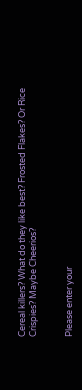Cereal killers? What do they like best? Frosted Flakes? Or Rice Crispies? Maybe Cheerios?


Please enter your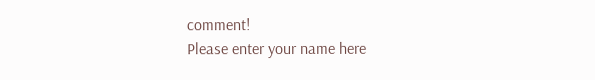comment!
Please enter your name here